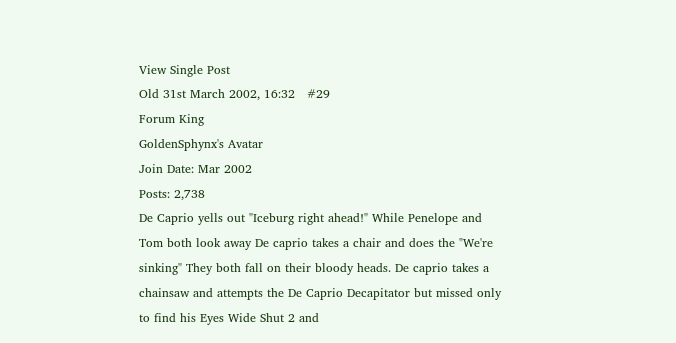View Single Post
Old 31st March 2002, 16:32   #29
Forum King
GoldenSphynx's Avatar
Join Date: Mar 2002
Posts: 2,738
De Caprio yells out "Iceburg right ahead!" While Penelope and Tom both look away De caprio takes a chair and does the "We're sinking" They both fall on their bloody heads. De caprio takes a chainsaw and attempts the De Caprio Decapitator but missed only to find his Eyes Wide Shut 2 and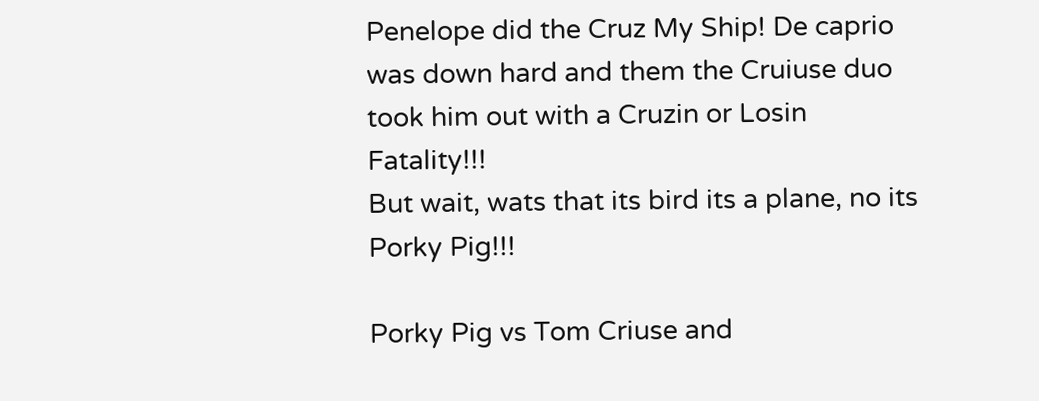Penelope did the Cruz My Ship! De caprio was down hard and them the Cruiuse duo took him out with a Cruzin or Losin Fatality!!!
But wait, wats that its bird its a plane, no its Porky Pig!!!

Porky Pig vs Tom Criuse and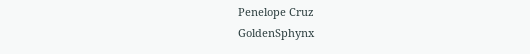Penelope Cruz
GoldenSphynx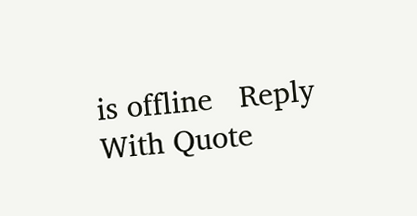is offline   Reply With Quote